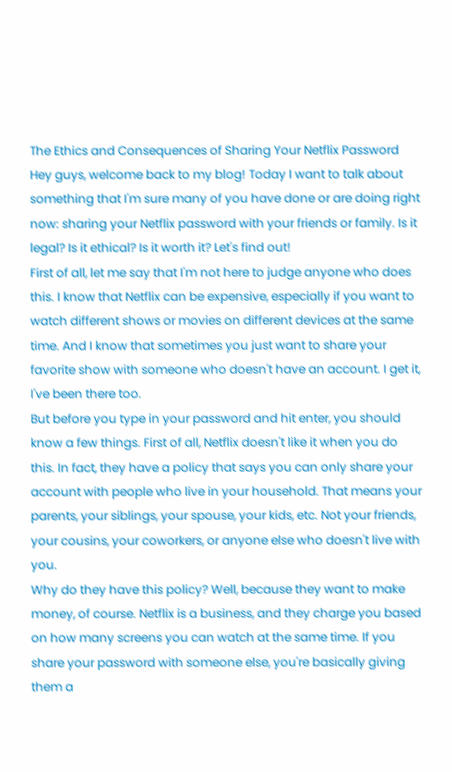The Ethics and Consequences of Sharing Your Netflix Password
Hey guys, welcome back to my blog! Today I want to talk about something that I'm sure many of you have done or are doing right now: sharing your Netflix password with your friends or family. Is it legal? Is it ethical? Is it worth it? Let's find out!
First of all, let me say that I'm not here to judge anyone who does this. I know that Netflix can be expensive, especially if you want to watch different shows or movies on different devices at the same time. And I know that sometimes you just want to share your favorite show with someone who doesn't have an account. I get it, I've been there too.
But before you type in your password and hit enter, you should know a few things. First of all, Netflix doesn't like it when you do this. In fact, they have a policy that says you can only share your account with people who live in your household. That means your parents, your siblings, your spouse, your kids, etc. Not your friends, your cousins, your coworkers, or anyone else who doesn't live with you.
Why do they have this policy? Well, because they want to make money, of course. Netflix is a business, and they charge you based on how many screens you can watch at the same time. If you share your password with someone else, you're basically giving them a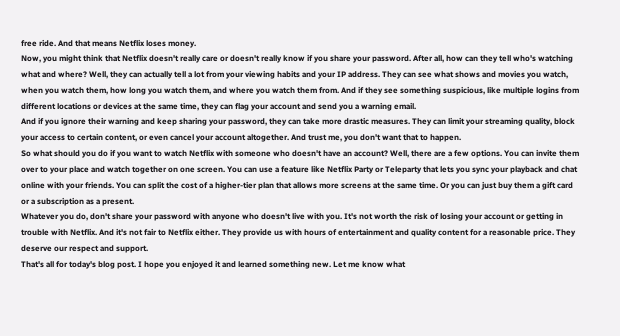free ride. And that means Netflix loses money.
Now, you might think that Netflix doesn't really care or doesn't really know if you share your password. After all, how can they tell who's watching what and where? Well, they can actually tell a lot from your viewing habits and your IP address. They can see what shows and movies you watch, when you watch them, how long you watch them, and where you watch them from. And if they see something suspicious, like multiple logins from different locations or devices at the same time, they can flag your account and send you a warning email.
And if you ignore their warning and keep sharing your password, they can take more drastic measures. They can limit your streaming quality, block your access to certain content, or even cancel your account altogether. And trust me, you don't want that to happen.
So what should you do if you want to watch Netflix with someone who doesn't have an account? Well, there are a few options. You can invite them over to your place and watch together on one screen. You can use a feature like Netflix Party or Teleparty that lets you sync your playback and chat online with your friends. You can split the cost of a higher-tier plan that allows more screens at the same time. Or you can just buy them a gift card or a subscription as a present.
Whatever you do, don't share your password with anyone who doesn't live with you. It's not worth the risk of losing your account or getting in trouble with Netflix. And it's not fair to Netflix either. They provide us with hours of entertainment and quality content for a reasonable price. They deserve our respect and support.
That's all for today's blog post. I hope you enjoyed it and learned something new. Let me know what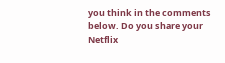you think in the comments below. Do you share your Netflix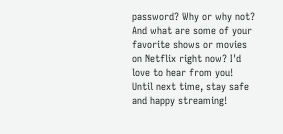password? Why or why not? And what are some of your favorite shows or movies on Netflix right now? I'd love to hear from you!
Until next time, stay safe and happy streaming!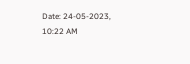Date: 24-05-2023, 10:22 AM